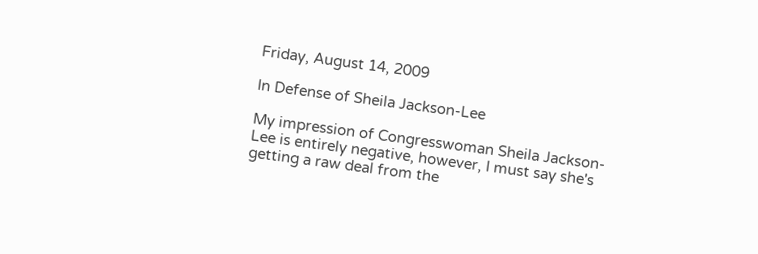Friday, August 14, 2009

In Defense of Sheila Jackson-Lee

My impression of Congresswoman Sheila Jackson-Lee is entirely negative, however, I must say she's getting a raw deal from the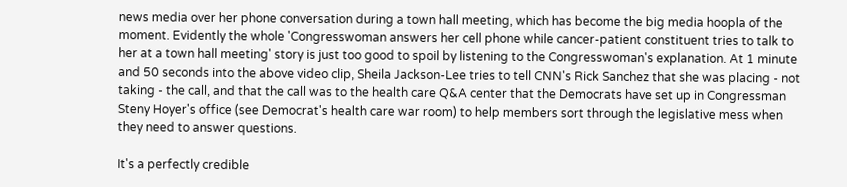news media over her phone conversation during a town hall meeting, which has become the big media hoopla of the moment. Evidently the whole 'Congresswoman answers her cell phone while cancer-patient constituent tries to talk to her at a town hall meeting' story is just too good to spoil by listening to the Congresswoman's explanation. At 1 minute and 50 seconds into the above video clip, Sheila Jackson-Lee tries to tell CNN's Rick Sanchez that she was placing - not taking - the call, and that the call was to the health care Q&A center that the Democrats have set up in Congressman Steny Hoyer's office (see Democrat's health care war room) to help members sort through the legislative mess when they need to answer questions.

It's a perfectly credible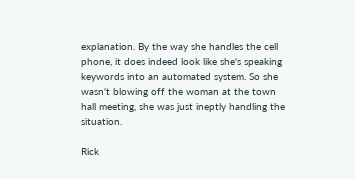explanation. By the way she handles the cell phone, it does indeed look like she's speaking keywords into an automated system. So she wasn't blowing off the woman at the town hall meeting, she was just ineptly handling the situation.

Rick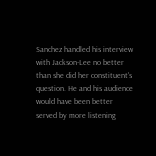Sanchez handled his interview with Jackson-Lee no better than she did her constituent's question. He and his audience would have been better served by more listening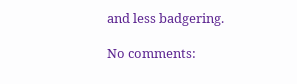and less badgering.

No comments: